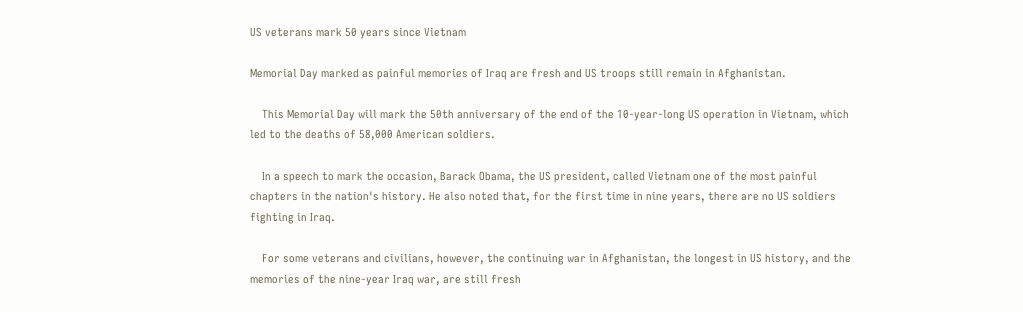US veterans mark 50 years since Vietnam

Memorial Day marked as painful memories of Iraq are fresh and US troops still remain in Afghanistan.

    This Memorial Day will mark the 50th anniversary of the end of the 10-year-long US operation in Vietnam, which led to the deaths of 58,000 American soldiers.

    In a speech to mark the occasion, Barack Obama, the US president, called Vietnam one of the most painful chapters in the nation's history. He also noted that, for the first time in nine years, there are no US soldiers fighting in Iraq.

    For some veterans and civilians, however, the continuing war in Afghanistan, the longest in US history, and the memories of the nine-year Iraq war, are still fresh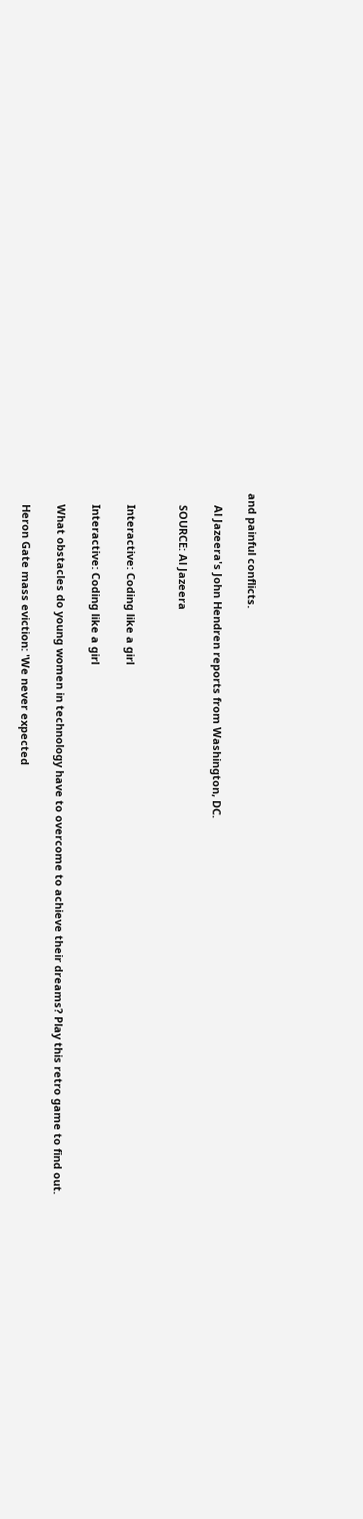and painful conflicts.

    Al Jazeera's John Hendren reports from Washington, DC.

    SOURCE: Al Jazeera


    Interactive: Coding like a girl

    Interactive: Coding like a girl

    What obstacles do young women in technology have to overcome to achieve their dreams? Play this retro game to find out.

    Heron Gate mass eviction: 'We never expected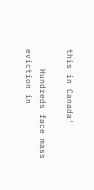this in Canada'

    Hundreds face mass eviction in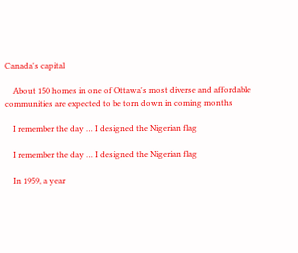Canada's capital

    About 150 homes in one of Ottawa's most diverse and affordable communities are expected to be torn down in coming months

    I remember the day … I designed the Nigerian flag

    I remember the day … I designed the Nigerian flag

    In 1959, a year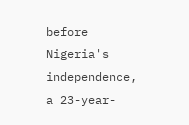before Nigeria's independence, a 23-year-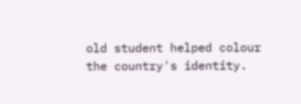old student helped colour the country's identity.